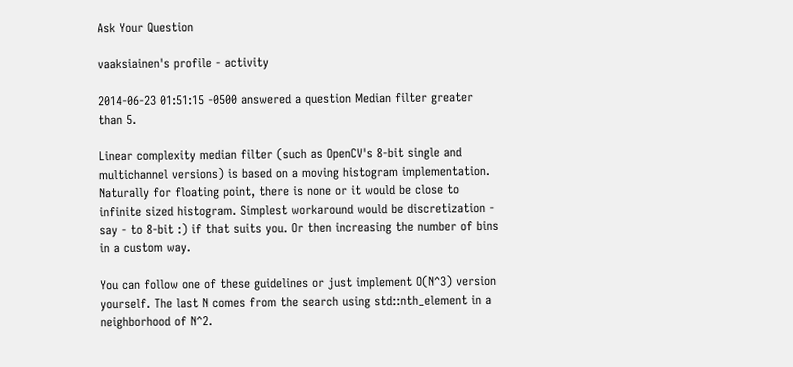Ask Your Question

vaaksiainen's profile - activity

2014-06-23 01:51:15 -0500 answered a question Median filter greater than 5.

Linear complexity median filter (such as OpenCV's 8-bit single and multichannel versions) is based on a moving histogram implementation. Naturally for floating point, there is none or it would be close to infinite sized histogram. Simplest workaround would be discretization - say - to 8-bit :) if that suits you. Or then increasing the number of bins in a custom way.

You can follow one of these guidelines or just implement O(N^3) version yourself. The last N comes from the search using std::nth_element in a neighborhood of N^2.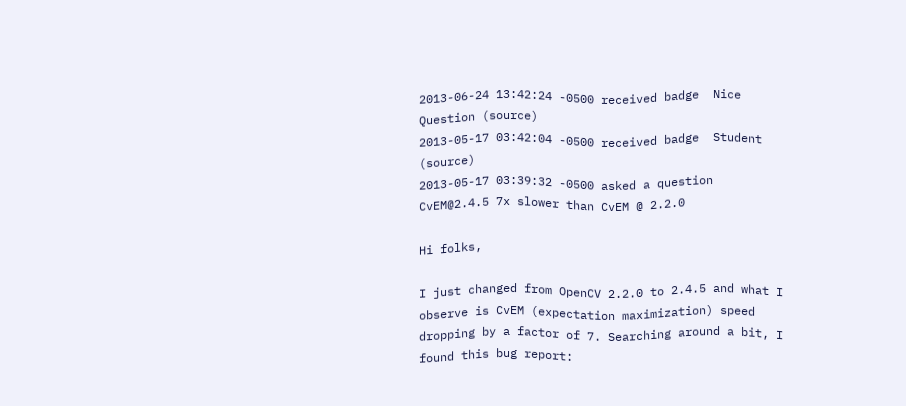2013-06-24 13:42:24 -0500 received badge  Nice Question (source)
2013-05-17 03:42:04 -0500 received badge  Student (source)
2013-05-17 03:39:32 -0500 asked a question CvEM@2.4.5 7x slower than CvEM @ 2.2.0

Hi folks,

I just changed from OpenCV 2.2.0 to 2.4.5 and what I observe is CvEM (expectation maximization) speed dropping by a factor of 7. Searching around a bit, I found this bug report: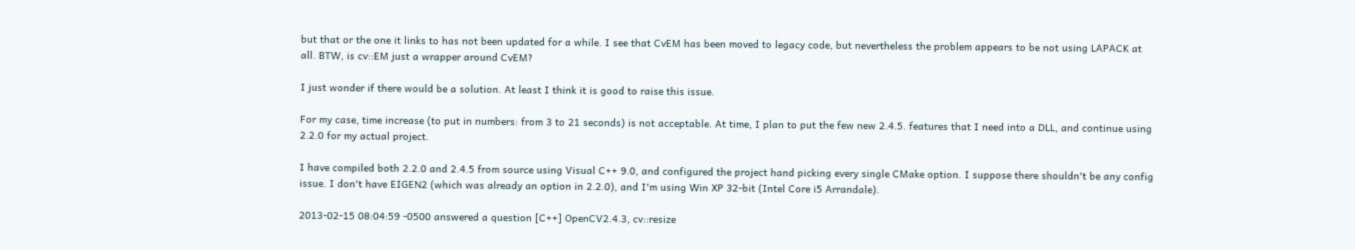but that or the one it links to has not been updated for a while. I see that CvEM has been moved to legacy code, but nevertheless the problem appears to be not using LAPACK at all. BTW, is cv::EM just a wrapper around CvEM?

I just wonder if there would be a solution. At least I think it is good to raise this issue.

For my case, time increase (to put in numbers: from 3 to 21 seconds) is not acceptable. At time, I plan to put the few new 2.4.5. features that I need into a DLL, and continue using 2.2.0 for my actual project.

I have compiled both 2.2.0 and 2.4.5 from source using Visual C++ 9.0, and configured the project hand picking every single CMake option. I suppose there shouldn't be any config issue. I don't have EIGEN2 (which was already an option in 2.2.0), and I'm using Win XP 32-bit (Intel Core i5 Arrandale).

2013-02-15 08:04:59 -0500 answered a question [C++] OpenCV2.4.3, cv::resize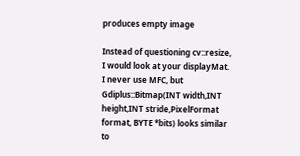produces empty image

Instead of questioning cv::resize, I would look at your displayMat. I never use MFC, but Gdiplus::Bitmap(INT width,INT height,INT stride,PixelFormat format, BYTE *bits) looks similar to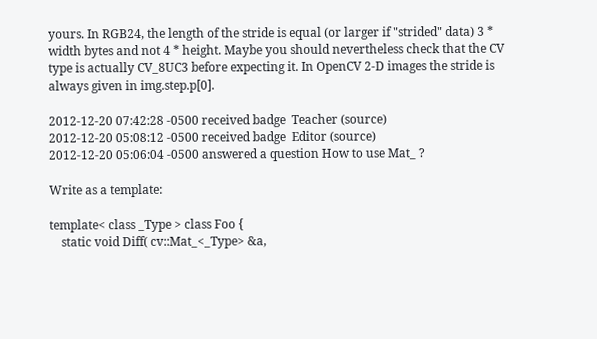yours. In RGB24, the length of the stride is equal (or larger if "strided" data) 3 * width bytes and not 4 * height. Maybe you should nevertheless check that the CV type is actually CV_8UC3 before expecting it. In OpenCV 2-D images the stride is always given in img.step.p[0].

2012-12-20 07:42:28 -0500 received badge  Teacher (source)
2012-12-20 05:08:12 -0500 received badge  Editor (source)
2012-12-20 05:06:04 -0500 answered a question How to use Mat_ ?

Write as a template:

template< class _Type > class Foo {
    static void Diff( cv::Mat_<_Type> &a,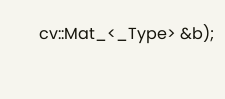cv::Mat_<_Type> &b);